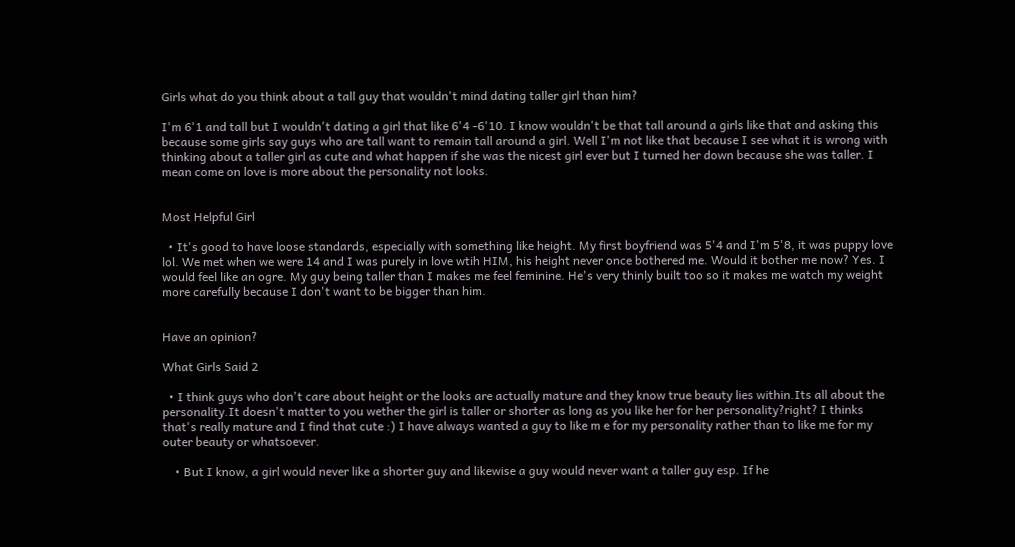Girls what do you think about a tall guy that wouldn't mind dating taller girl than him?

I'm 6'1 and tall but I wouldn't dating a girl that like 6'4 -6'10. I know wouldn't be that tall around a girls like that and asking this because some girls say guys who are tall want to remain tall around a girl. Well I'm not like that because I see what it is wrong with thinking about a taller girl as cute and what happen if she was the nicest girl ever but I turned her down because she was taller. I mean come on love is more about the personality not looks.


Most Helpful Girl

  • It's good to have loose standards, especially with something like height. My first boyfriend was 5'4 and I'm 5'8, it was puppy love lol. We met when we were 14 and I was purely in love wtih HIM, his height never once bothered me. Would it bother me now? Yes. I would feel like an ogre. My guy being taller than I makes me feel feminine. He's very thinly built too so it makes me watch my weight more carefully because I don't want to be bigger than him.


Have an opinion?

What Girls Said 2

  • I think guys who don't care about height or the looks are actually mature and they know true beauty lies within.Its all about the personality.It doesn't matter to you wether the girl is taller or shorter as long as you like her for her personality?right? I thinks that's really mature and I find that cute :) I have always wanted a guy to like m e for my personality rather than to like me for my outer beauty or whatsoever.

    • But I know, a girl would never like a shorter guy and likewise a guy would never want a taller guy esp. If he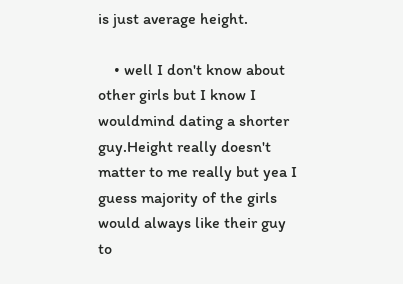is just average height.

    • well I don't know about other girls but I know I wouldmind dating a shorter guy.Height really doesn't matter to me really but yea I guess majority of the girls would always like their guy to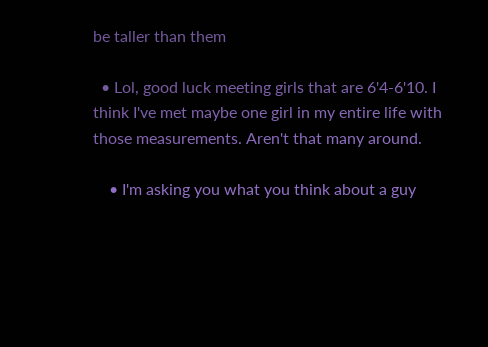be taller than them

  • Lol, good luck meeting girls that are 6'4-6'10. I think I've met maybe one girl in my entire life with those measurements. Aren't that many around.

    • I'm asking you what you think about a guy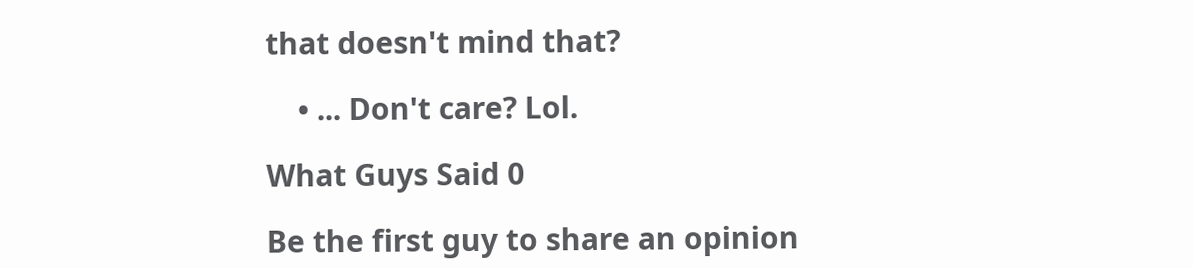that doesn't mind that?

    • ... Don't care? Lol.

What Guys Said 0

Be the first guy to share an opinion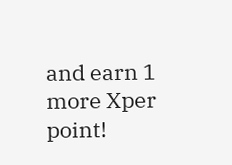and earn 1 more Xper point!